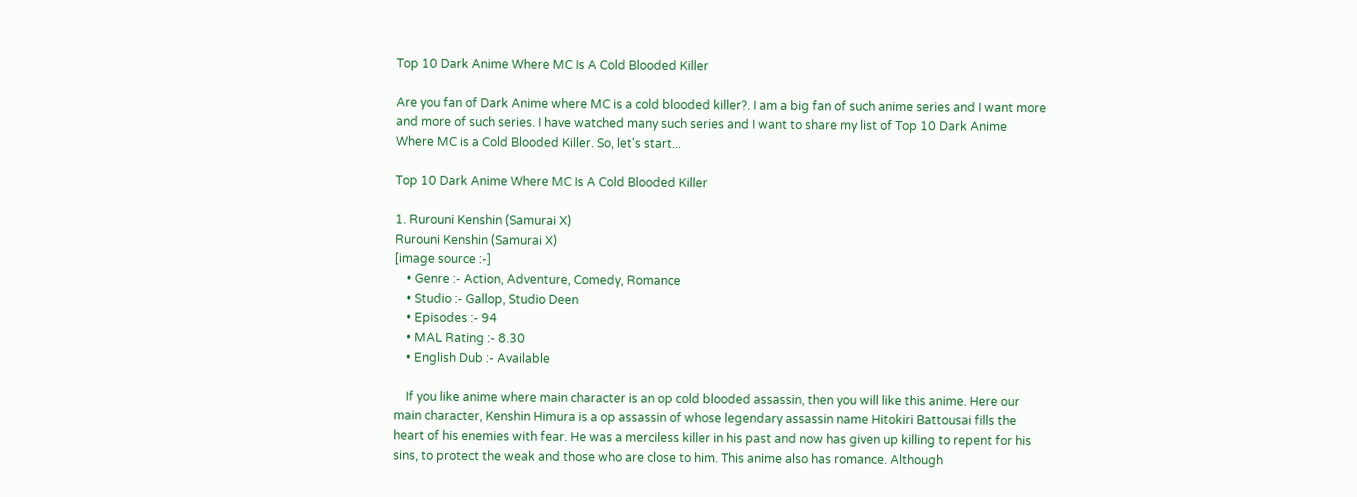Top 10 Dark Anime Where MC Is A Cold Blooded Killer

Are you fan of Dark Anime where MC is a cold blooded killer?. I am a big fan of such anime series and I want more and more of such series. I have watched many such series and I want to share my list of Top 10 Dark Anime Where MC is a Cold Blooded Killer. So, let's start...

Top 10 Dark Anime Where MC Is A Cold Blooded Killer

1. Rurouni Kenshin (Samurai X)
Rurouni Kenshin (Samurai X)
[image source :-]
    • Genre :- Action, Adventure, Comedy, Romance
    • Studio :- Gallop, Studio Deen
    • Episodes :- 94
    • MAL Rating :- 8.30
    • English Dub :- Available

    If you like anime where main character is an op cold blooded assassin, then you will like this anime. Here our main character, Kenshin Himura is a op assassin of whose legendary assassin name Hitokiri Battousai fills the heart of his enemies with fear. He was a merciless killer in his past and now has given up killing to repent for his sins, to protect the weak and those who are close to him. This anime also has romance. Although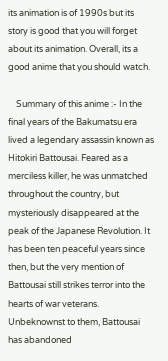its animation is of 1990s but its story is good that you will forget about its animation. Overall, its a good anime that you should watch.

    Summary of this anime :- In the final years of the Bakumatsu era lived a legendary assassin known as Hitokiri Battousai. Feared as a merciless killer, he was unmatched throughout the country, but mysteriously disappeared at the peak of the Japanese Revolution. It has been ten peaceful years since then, but the very mention of Battousai still strikes terror into the hearts of war veterans. Unbeknownst to them, Battousai has abandoned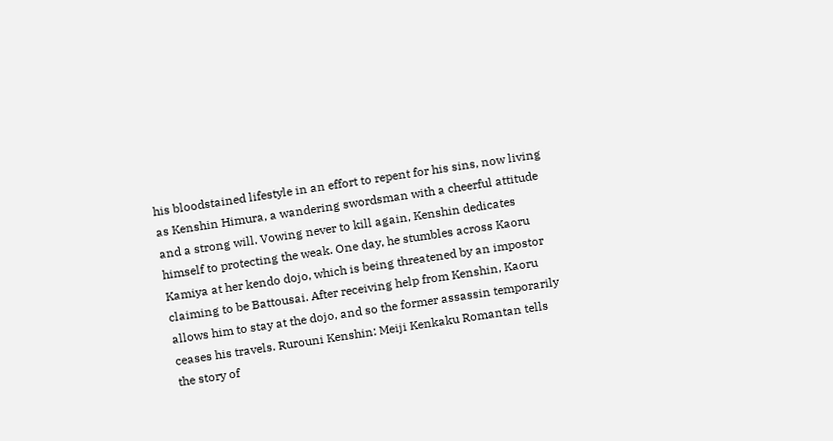his bloodstained lifestyle in an effort to repent for his sins, now living as Kenshin Himura, a wandering swordsman with a cheerful attitude and a strong will. Vowing never to kill again, Kenshin dedicates himself to protecting the weak. One day, he stumbles across Kaoru Kamiya at her kendo dojo, which is being threatened by an impostor claiming to be Battousai. After receiving help from Kenshin, Kaoru allows him to stay at the dojo, and so the former assassin temporarily ceases his travels. Rurouni Kenshin: Meiji Kenkaku Romantan tells the story of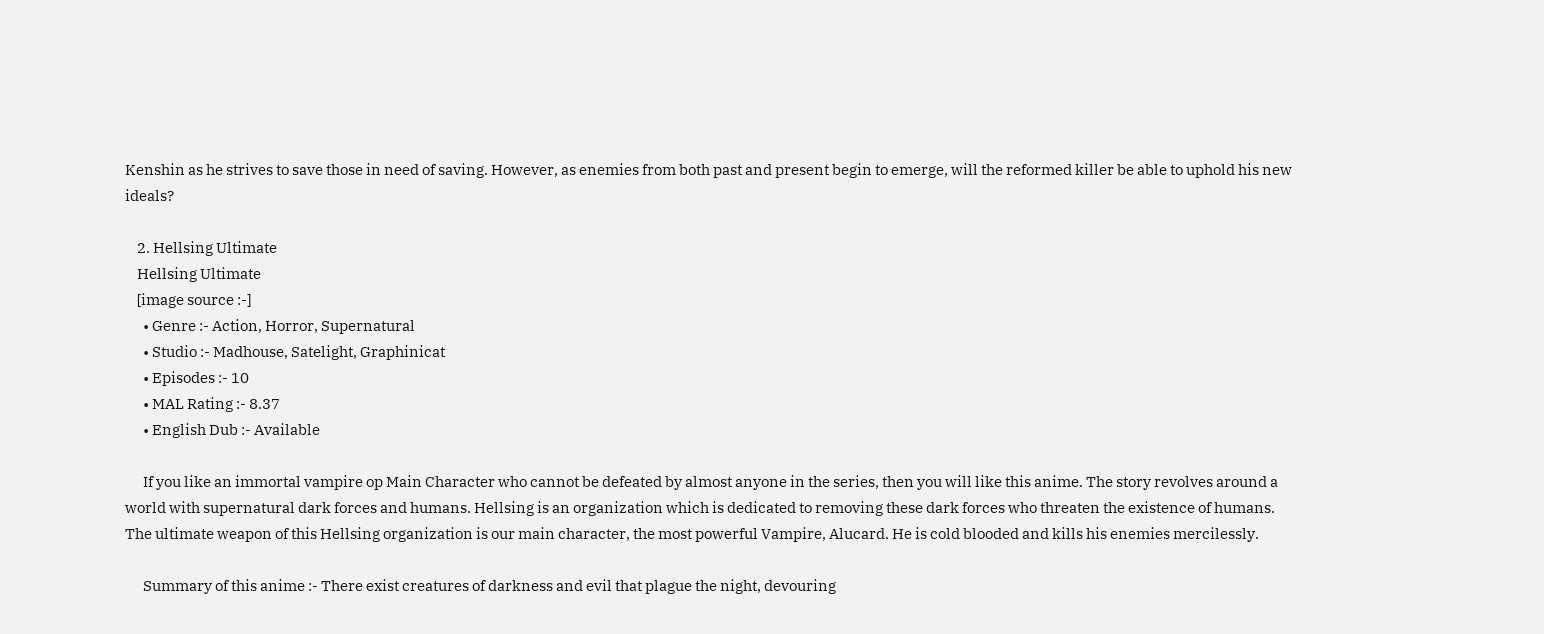Kenshin as he strives to save those in need of saving. However, as enemies from both past and present begin to emerge, will the reformed killer be able to uphold his new ideals?

    2. Hellsing Ultimate
    Hellsing Ultimate
    [image source :-]
      • Genre :- Action, Horror, Supernatural
      • Studio :- Madhouse, Satelight, Graphinicat
      • Episodes :- 10
      • MAL Rating :- 8.37
      • English Dub :- Available

      If you like an immortal vampire op Main Character who cannot be defeated by almost anyone in the series, then you will like this anime. The story revolves around a world with supernatural dark forces and humans. Hellsing is an organization which is dedicated to removing these dark forces who threaten the existence of humans. The ultimate weapon of this Hellsing organization is our main character, the most powerful Vampire, Alucard. He is cold blooded and kills his enemies mercilessly.

      Summary of this anime :- There exist creatures of darkness and evil that plague the night, devouring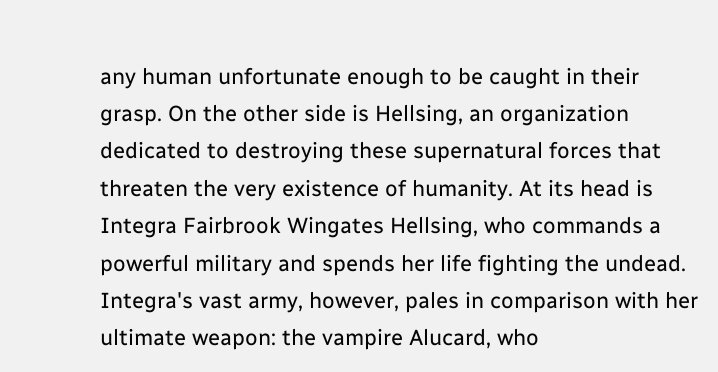any human unfortunate enough to be caught in their grasp. On the other side is Hellsing, an organization dedicated to destroying these supernatural forces that threaten the very existence of humanity. At its head is Integra Fairbrook Wingates Hellsing, who commands a powerful military and spends her life fighting the undead. Integra's vast army, however, pales in comparison with her ultimate weapon: the vampire Alucard, who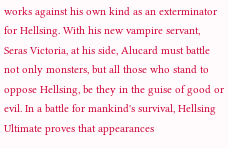works against his own kind as an exterminator for Hellsing. With his new vampire servant, Seras Victoria, at his side, Alucard must battle not only monsters, but all those who stand to oppose Hellsing, be they in the guise of good or evil. In a battle for mankind's survival, Hellsing Ultimate proves that appearances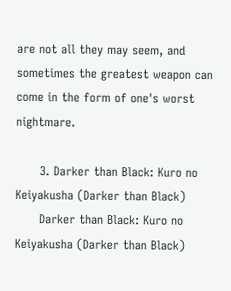are not all they may seem, and sometimes the greatest weapon can come in the form of one's worst nightmare.

      3. Darker than Black: Kuro no Keiyakusha (Darker than Black)
      Darker than Black: Kuro no Keiyakusha (Darker than Black)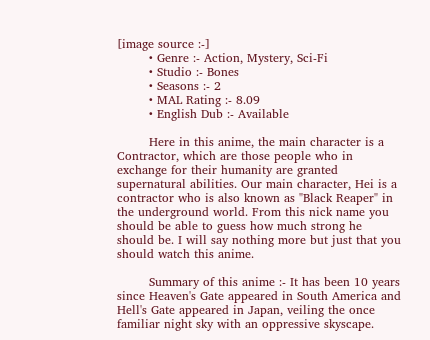[image source :-]
        • Genre :- Action, Mystery, Sci-Fi
        • Studio :- Bones
        • Seasons :- 2
        • MAL Rating :- 8.09
        • English Dub :- Available

        Here in this anime, the main character is a Contractor, which are those people who in exchange for their humanity are granted supernatural abilities. Our main character, Hei is a contractor who is also known as "Black Reaper" in the underground world. From this nick name you should be able to guess how much strong he should be. I will say nothing more but just that you should watch this anime.

        Summary of this anime :- It has been 10 years since Heaven's Gate appeared in South America and Hell's Gate appeared in Japan, veiling the once familiar night sky with an oppressive skyscape.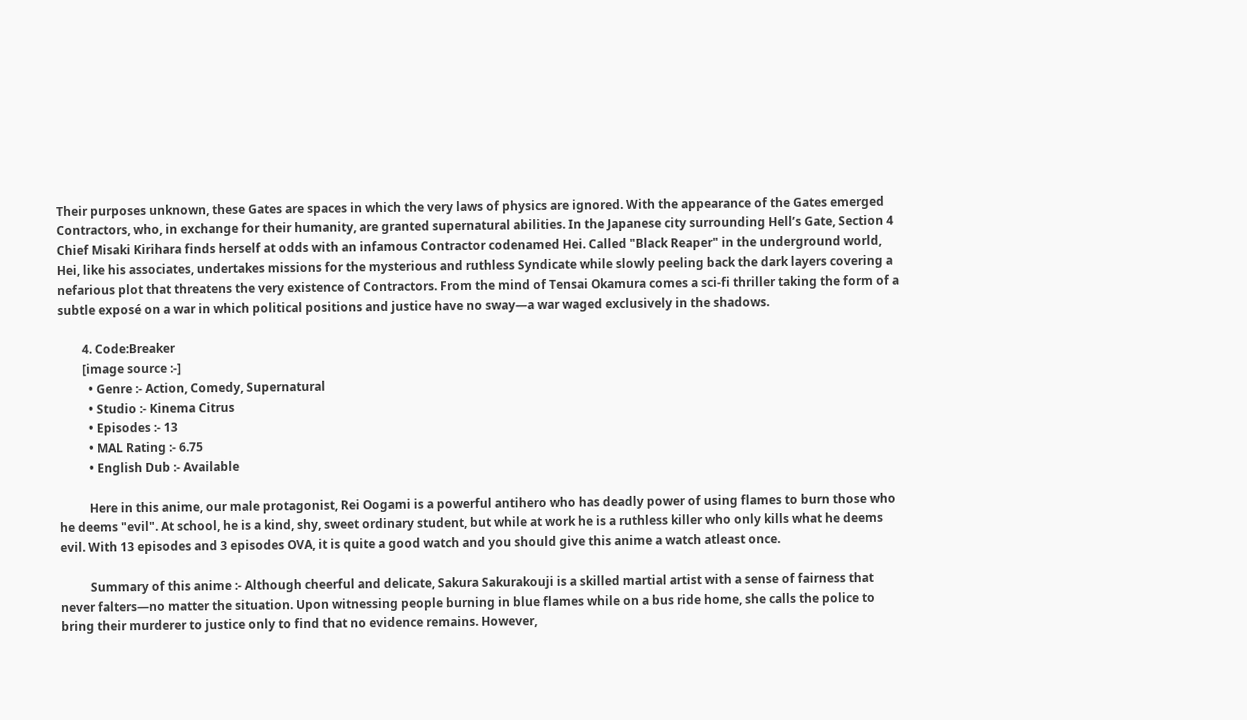Their purposes unknown, these Gates are spaces in which the very laws of physics are ignored. With the appearance of the Gates emerged Contractors, who, in exchange for their humanity, are granted supernatural abilities. In the Japanese city surrounding Hell’s Gate, Section 4 Chief Misaki Kirihara finds herself at odds with an infamous Contractor codenamed Hei. Called "Black Reaper" in the underground world, Hei, like his associates, undertakes missions for the mysterious and ruthless Syndicate while slowly peeling back the dark layers covering a nefarious plot that threatens the very existence of Contractors. From the mind of Tensai Okamura comes a sci-fi thriller taking the form of a subtle exposé on a war in which political positions and justice have no sway—a war waged exclusively in the shadows.

        4. Code:Breaker
        [image source :-]
          • Genre :- Action, Comedy, Supernatural
          • Studio :- Kinema Citrus
          • Episodes :- 13
          • MAL Rating :- 6.75
          • English Dub :- Available

          Here in this anime, our male protagonist, Rei Oogami is a powerful antihero who has deadly power of using flames to burn those who he deems "evil". At school, he is a kind, shy, sweet ordinary student, but while at work he is a ruthless killer who only kills what he deems evil. With 13 episodes and 3 episodes OVA, it is quite a good watch and you should give this anime a watch atleast once.

          Summary of this anime :- Although cheerful and delicate, Sakura Sakurakouji is a skilled martial artist with a sense of fairness that never falters—no matter the situation. Upon witnessing people burning in blue flames while on a bus ride home, she calls the police to bring their murderer to justice only to find that no evidence remains. However,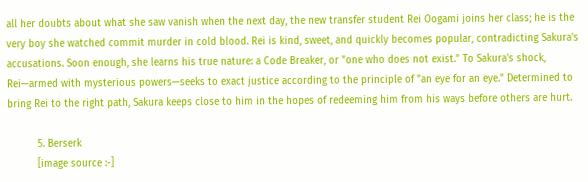all her doubts about what she saw vanish when the next day, the new transfer student Rei Oogami joins her class; he is the very boy she watched commit murder in cold blood. Rei is kind, sweet, and quickly becomes popular, contradicting Sakura's accusations. Soon enough, she learns his true nature: a Code Breaker, or "one who does not exist." To Sakura's shock, Rei—armed with mysterious powers—seeks to exact justice according to the principle of "an eye for an eye." Determined to bring Rei to the right path, Sakura keeps close to him in the hopes of redeeming him from his ways before others are hurt.

          5. Berserk
          [image source :-]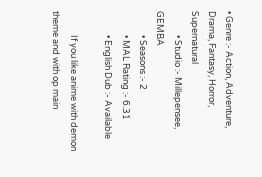• Genre :- Action, Adventure, Drama, Fantasy, Horror, Supernatural
            • Studio :- Millepensee, GEMBA
            • Seasons :- 2
            • MAL Rating :- 6.31
            • English Dub :- Available

            If you like anime with demon theme and with op main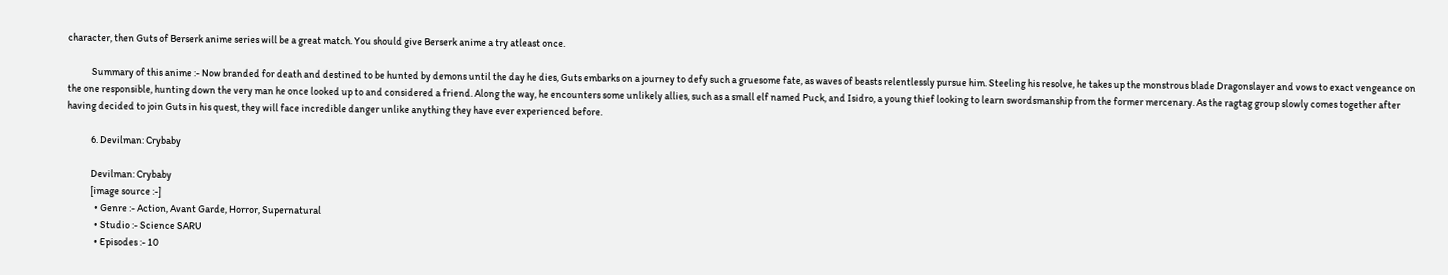character, then Guts of Berserk anime series will be a great match. You should give Berserk anime a try atleast once.

            Summary of this anime :- Now branded for death and destined to be hunted by demons until the day he dies, Guts embarks on a journey to defy such a gruesome fate, as waves of beasts relentlessly pursue him. Steeling his resolve, he takes up the monstrous blade Dragonslayer and vows to exact vengeance on the one responsible, hunting down the very man he once looked up to and considered a friend. Along the way, he encounters some unlikely allies, such as a small elf named Puck, and Isidro, a young thief looking to learn swordsmanship from the former mercenary. As the ragtag group slowly comes together after having decided to join Guts in his quest, they will face incredible danger unlike anything they have ever experienced before.

            6. Devilman: Crybaby

            Devilman: Crybaby
            [image source :-]
              • Genre :- Action, Avant Garde, Horror, Supernatural
              • Studio :- Science SARU
              • Episodes :- 10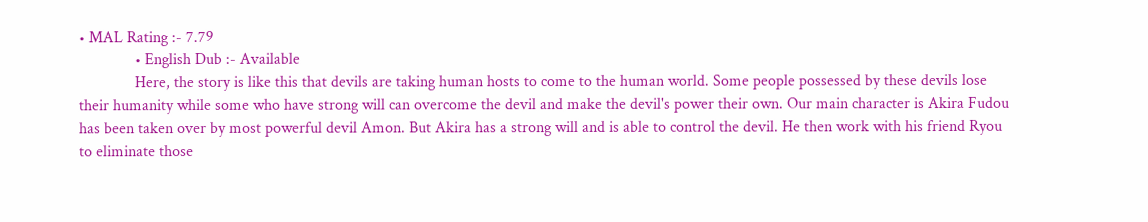• MAL Rating :- 7.79
              • English Dub :- Available
              Here, the story is like this that devils are taking human hosts to come to the human world. Some people possessed by these devils lose their humanity while some who have strong will can overcome the devil and make the devil's power their own. Our main character is Akira Fudou has been taken over by most powerful devil Amon. But Akira has a strong will and is able to control the devil. He then work with his friend Ryou to eliminate those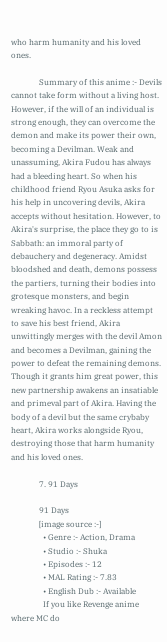who harm humanity and his loved ones.

              Summary of this anime :- Devils cannot take form without a living host. However, if the will of an individual is strong enough, they can overcome the demon and make its power their own, becoming a Devilman. Weak and unassuming, Akira Fudou has always had a bleeding heart. So when his childhood friend Ryou Asuka asks for his help in uncovering devils, Akira accepts without hesitation. However, to Akira's surprise, the place they go to is Sabbath: an immoral party of debauchery and degeneracy. Amidst bloodshed and death, demons possess the partiers, turning their bodies into grotesque monsters, and begin wreaking havoc. In a reckless attempt to save his best friend, Akira unwittingly merges with the devil Amon and becomes a Devilman, gaining the power to defeat the remaining demons. Though it grants him great power, this new partnership awakens an insatiable and primeval part of Akira. Having the body of a devil but the same crybaby heart, Akira works alongside Ryou, destroying those that harm humanity and his loved ones.

              7. 91 Days

              91 Days
              [image source :-]
                • Genre :- Action, Drama
                • Studio :- Shuka
                • Episodes :- 12
                • MAL Rating :- 7.83
                • English Dub :- Available
                If you like Revenge anime where MC do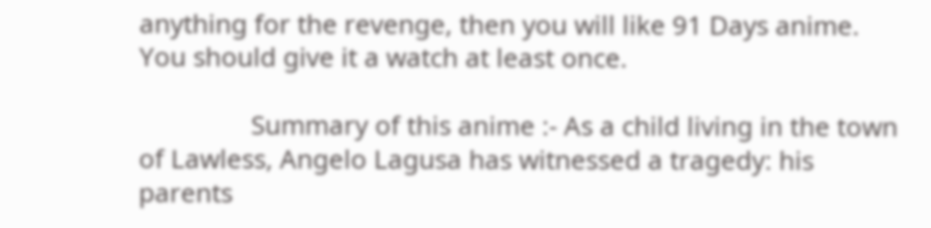anything for the revenge, then you will like 91 Days anime. You should give it a watch at least once.

                Summary of this anime :- As a child living in the town of Lawless, Angelo Lagusa has witnessed a tragedy: his parents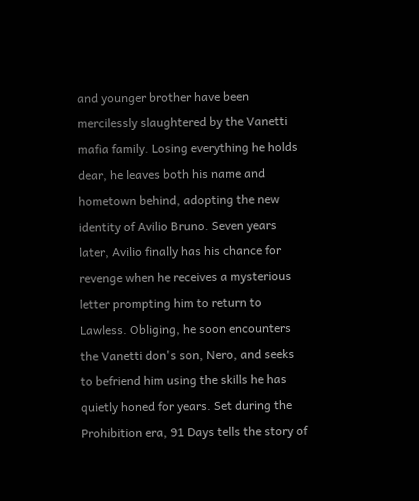and younger brother have been mercilessly slaughtered by the Vanetti mafia family. Losing everything he holds dear, he leaves both his name and hometown behind, adopting the new identity of Avilio Bruno. Seven years later, Avilio finally has his chance for revenge when he receives a mysterious letter prompting him to return to Lawless. Obliging, he soon encounters the Vanetti don's son, Nero, and seeks to befriend him using the skills he has quietly honed for years. Set during the Prohibition era, 91 Days tells the story of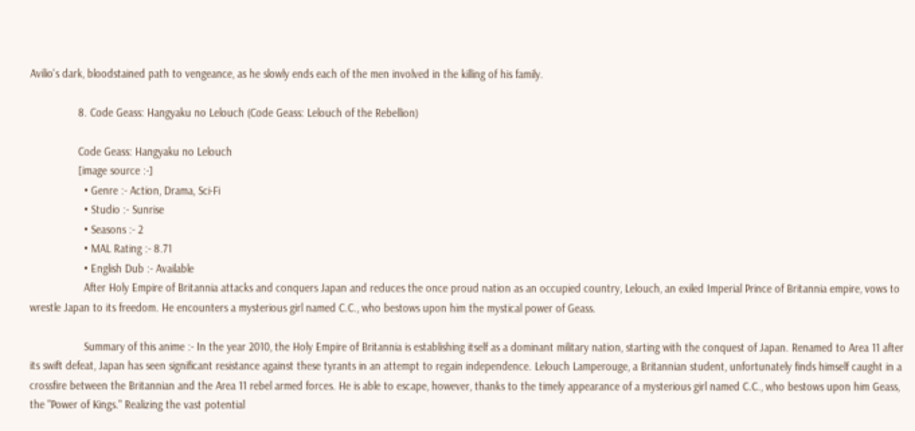Avilio's dark, bloodstained path to vengeance, as he slowly ends each of the men involved in the killing of his family.

                8. Code Geass: Hangyaku no Lelouch (Code Geass: Lelouch of the Rebellion)

                Code Geass: Hangyaku no Lelouch
                [image source :-]
                  • Genre :- Action, Drama, Sci-Fi
                  • Studio :- Sunrise
                  • Seasons :- 2
                  • MAL Rating :- 8.71
                  • English Dub :- Available
                  After Holy Empire of Britannia attacks and conquers Japan and reduces the once proud nation as an occupied country, Lelouch, an exiled Imperial Prince of Britannia empire, vows to wrestle Japan to its freedom. He encounters a mysterious girl named C.C., who bestows upon him the mystical power of Geass.

                  Summary of this anime :- In the year 2010, the Holy Empire of Britannia is establishing itself as a dominant military nation, starting with the conquest of Japan. Renamed to Area 11 after its swift defeat, Japan has seen significant resistance against these tyrants in an attempt to regain independence. Lelouch Lamperouge, a Britannian student, unfortunately finds himself caught in a crossfire between the Britannian and the Area 11 rebel armed forces. He is able to escape, however, thanks to the timely appearance of a mysterious girl named C.C., who bestows upon him Geass, the "Power of Kings." Realizing the vast potential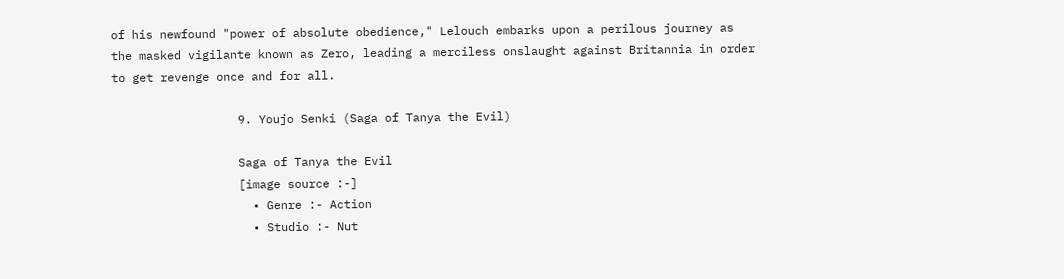of his newfound "power of absolute obedience," Lelouch embarks upon a perilous journey as the masked vigilante known as Zero, leading a merciless onslaught against Britannia in order to get revenge once and for all.

                  9. Youjo Senki (Saga of Tanya the Evil)

                  Saga of Tanya the Evil
                  [image source :-]
                    • Genre :- Action
                    • Studio :- Nut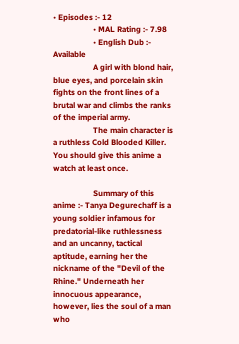• Episodes :- 12
                    • MAL Rating :- 7.98
                    • English Dub :- Available
                    A girl with blond hair, blue eyes, and porcelain skin fights on the front lines of a brutal war and climbs the ranks of the imperial army.
                    The main character is a ruthless Cold Blooded Killer. You should give this anime a watch at least once.

                    Summary of this anime :- Tanya Degurechaff is a young soldier infamous for predatorial-like ruthlessness and an uncanny, tactical aptitude, earning her the nickname of the "Devil of the Rhine." Underneath her innocuous appearance, however, lies the soul of a man who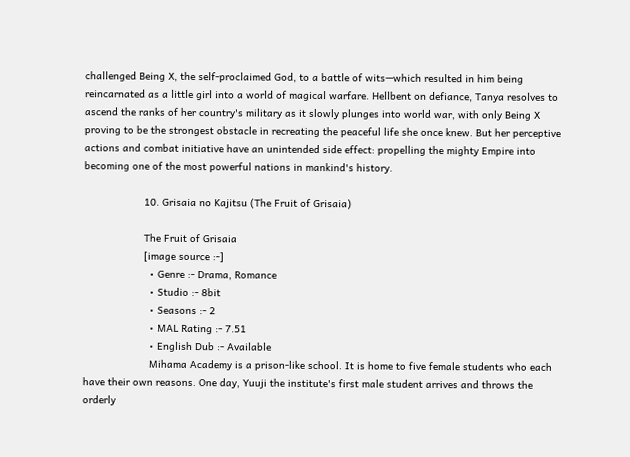challenged Being X, the self-proclaimed God, to a battle of wits—which resulted in him being reincarnated as a little girl into a world of magical warfare. Hellbent on defiance, Tanya resolves to ascend the ranks of her country's military as it slowly plunges into world war, with only Being X proving to be the strongest obstacle in recreating the peaceful life she once knew. But her perceptive actions and combat initiative have an unintended side effect: propelling the mighty Empire into becoming one of the most powerful nations in mankind's history.

                    10. Grisaia no Kajitsu (The Fruit of Grisaia)

                    The Fruit of Grisaia
                    [image source :-]
                      • Genre :- Drama, Romance
                      • Studio :- 8bit
                      • Seasons :- 2
                      • MAL Rating :- 7.51
                      • English Dub :- Available
                      Mihama Academy is a prison-like school. It is home to five female students who each have their own reasons. One day, Yuuji the institute's first male student arrives and throws the orderly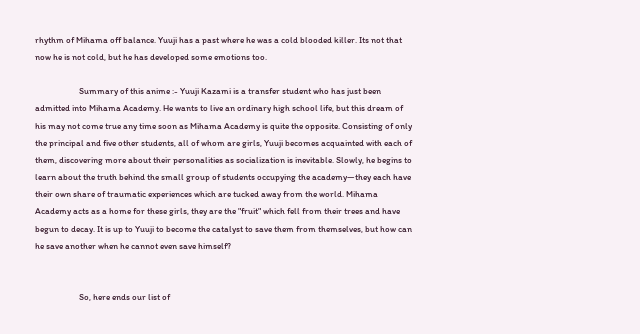rhythm of Mihama off balance. Yuuji has a past where he was a cold blooded killer. Its not that now he is not cold, but he has developed some emotions too.

                      Summary of this anime :- Yuuji Kazami is a transfer student who has just been admitted into Mihama Academy. He wants to live an ordinary high school life, but this dream of his may not come true any time soon as Mihama Academy is quite the opposite. Consisting of only the principal and five other students, all of whom are girls, Yuuji becomes acquainted with each of them, discovering more about their personalities as socialization is inevitable. Slowly, he begins to learn about the truth behind the small group of students occupying the academy—they each have their own share of traumatic experiences which are tucked away from the world. Mihama Academy acts as a home for these girls, they are the "fruit" which fell from their trees and have begun to decay. It is up to Yuuji to become the catalyst to save them from themselves, but how can he save another when he cannot even save himself?


                      So, here ends our list of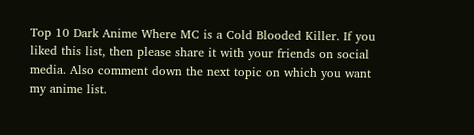Top 10 Dark Anime Where MC is a Cold Blooded Killer. If you liked this list, then please share it with your friends on social media. Also comment down the next topic on which you want my anime list.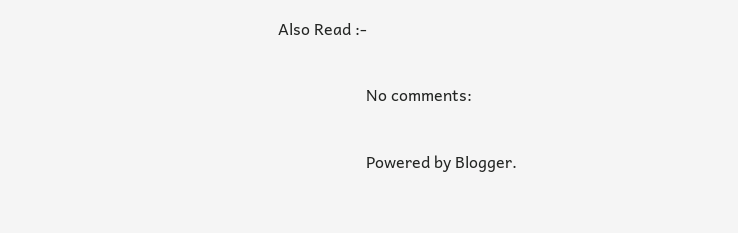Also Read :-

                      No comments:

                      Powered by Blogger.